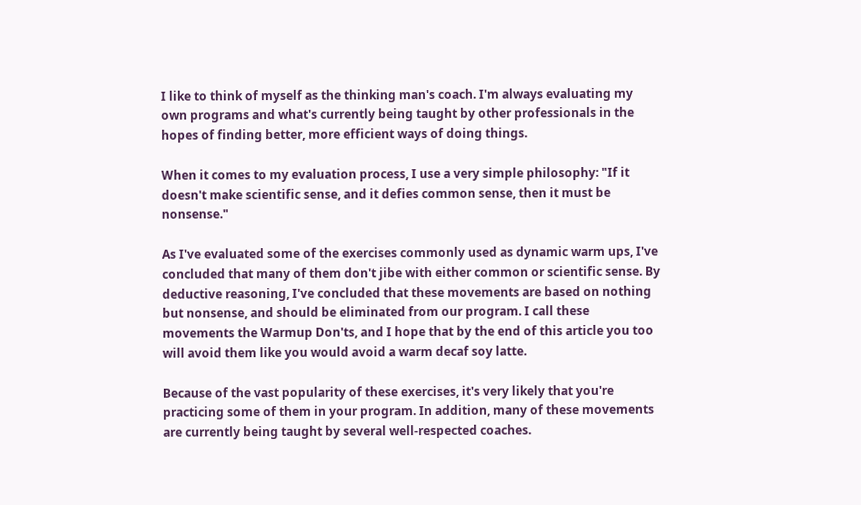I like to think of myself as the thinking man's coach. I'm always evaluating my own programs and what's currently being taught by other professionals in the hopes of finding better, more efficient ways of doing things.

When it comes to my evaluation process, I use a very simple philosophy: "If it doesn't make scientific sense, and it defies common sense, then it must be nonsense."

As I've evaluated some of the exercises commonly used as dynamic warm ups, I've concluded that many of them don't jibe with either common or scientific sense. By deductive reasoning, I've concluded that these movements are based on nothing but nonsense, and should be eliminated from our program. I call these movements the Warmup Don'ts, and I hope that by the end of this article you too will avoid them like you would avoid a warm decaf soy latte.

Because of the vast popularity of these exercises, it's very likely that you're practicing some of them in your program. In addition, many of these movements are currently being taught by several well-respected coaches.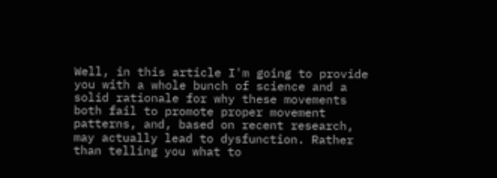Well, in this article I'm going to provide you with a whole bunch of science and a solid rationale for why these movements both fail to promote proper movement patterns, and, based on recent research, may actually lead to dysfunction. Rather than telling you what to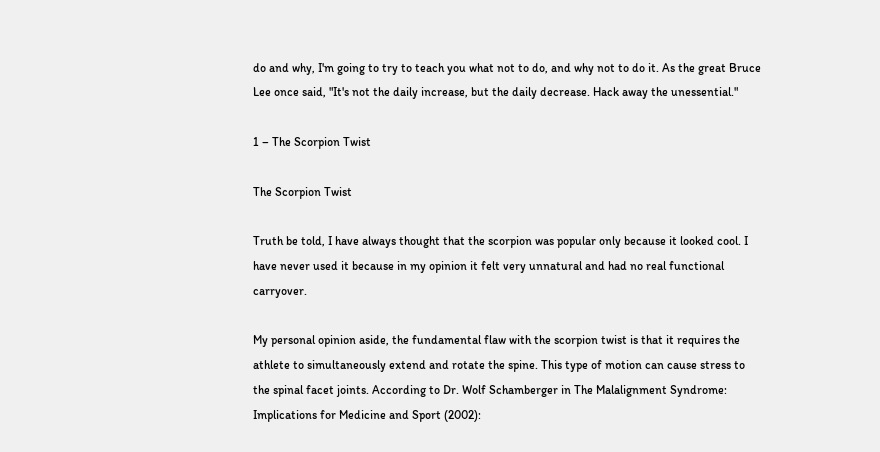do and why, I'm going to try to teach you what not to do, and why not to do it. As the great Bruce Lee once said, "It's not the daily increase, but the daily decrease. Hack away the unessential."

1 – The Scorpion Twist

The Scorpion Twist

Truth be told, I have always thought that the scorpion was popular only because it looked cool. I have never used it because in my opinion it felt very unnatural and had no real functional carryover.

My personal opinion aside, the fundamental flaw with the scorpion twist is that it requires the athlete to simultaneously extend and rotate the spine. This type of motion can cause stress to the spinal facet joints. According to Dr. Wolf Schamberger in The Malalignment Syndrome: Implications for Medicine and Sport (2002):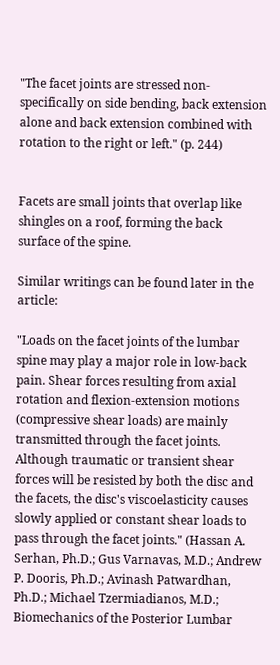"The facet joints are stressed non-specifically on side bending, back extension alone and back extension combined with rotation to the right or left." (p. 244)


Facets are small joints that overlap like shingles on a roof, forming the back surface of the spine.

Similar writings can be found later in the article:

"Loads on the facet joints of the lumbar spine may play a major role in low-back pain. Shear forces resulting from axial rotation and flexion-extension motions (compressive shear loads) are mainly transmitted through the facet joints. Although traumatic or transient shear forces will be resisted by both the disc and the facets, the disc's viscoelasticity causes slowly applied or constant shear loads to pass through the facet joints." (Hassan A. Serhan, Ph.D.; Gus Varnavas, M.D.; Andrew P. Dooris, Ph.D.; Avinash Patwardhan, Ph.D.; Michael Tzermiadianos, M.D.; Biomechanics of the Posterior Lumbar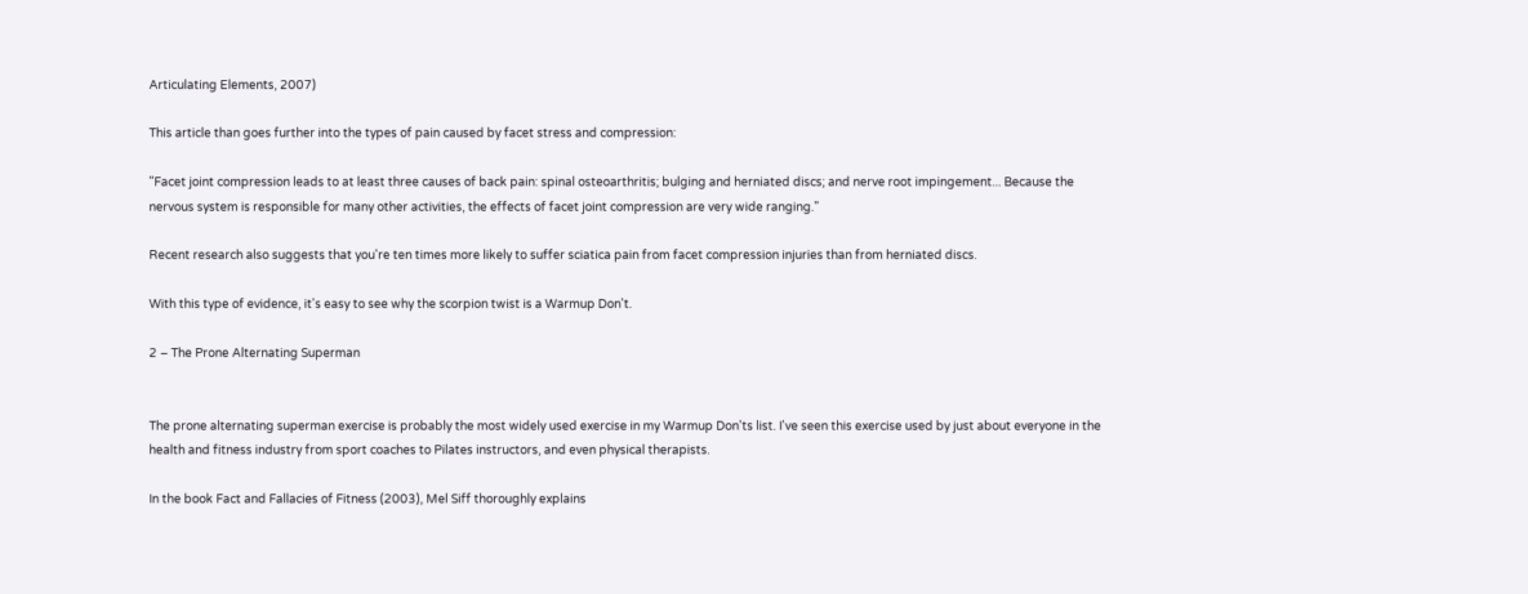Articulating Elements, 2007)

This article than goes further into the types of pain caused by facet stress and compression:

"Facet joint compression leads to at least three causes of back pain: spinal osteoarthritis; bulging and herniated discs; and nerve root impingement... Because the nervous system is responsible for many other activities, the effects of facet joint compression are very wide ranging."

Recent research also suggests that you're ten times more likely to suffer sciatica pain from facet compression injuries than from herniated discs.

With this type of evidence, it's easy to see why the scorpion twist is a Warmup Don't.

2 – The Prone Alternating Superman


The prone alternating superman exercise is probably the most widely used exercise in my Warmup Don'ts list. I've seen this exercise used by just about everyone in the health and fitness industry from sport coaches to Pilates instructors, and even physical therapists.

In the book Fact and Fallacies of Fitness (2003), Mel Siff thoroughly explains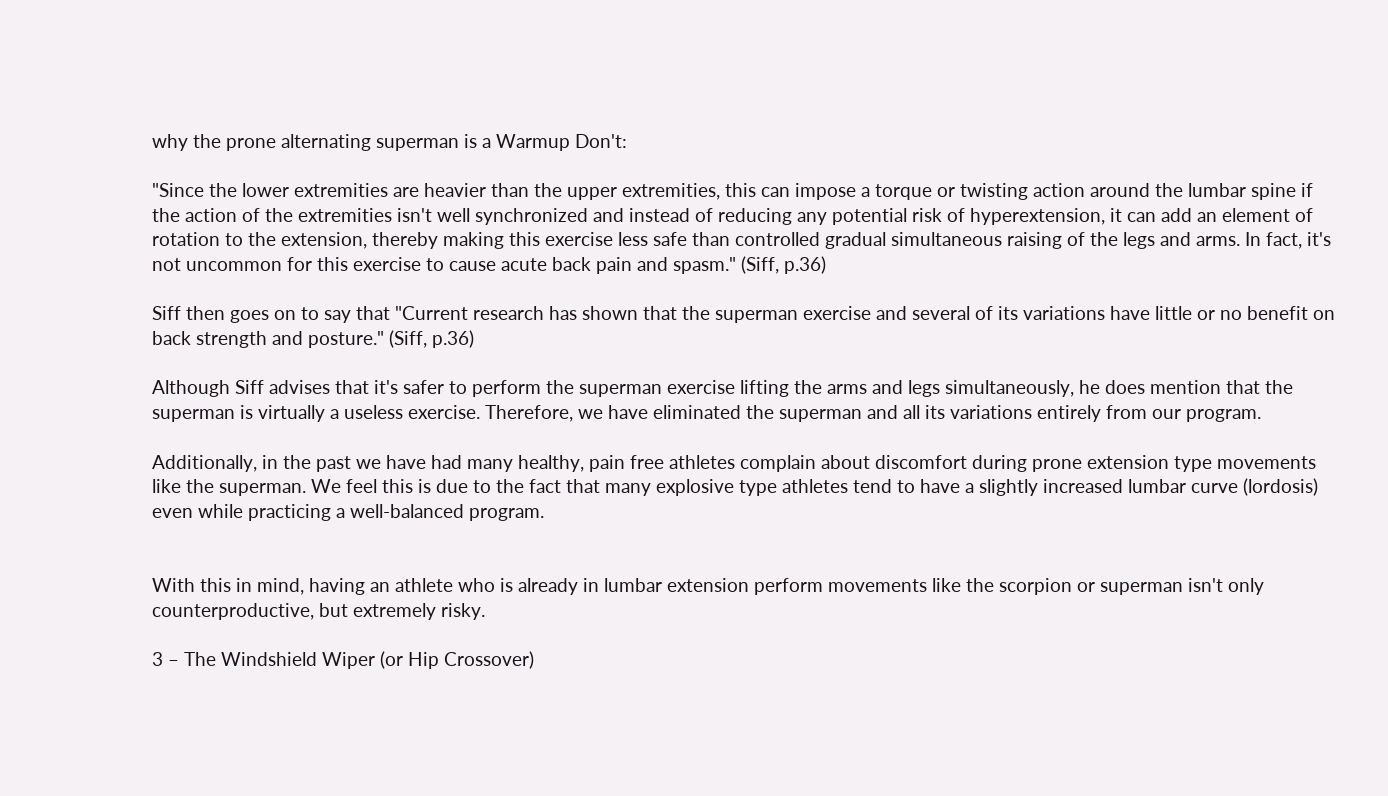why the prone alternating superman is a Warmup Don't:

"Since the lower extremities are heavier than the upper extremities, this can impose a torque or twisting action around the lumbar spine if the action of the extremities isn't well synchronized and instead of reducing any potential risk of hyperextension, it can add an element of rotation to the extension, thereby making this exercise less safe than controlled gradual simultaneous raising of the legs and arms. In fact, it's not uncommon for this exercise to cause acute back pain and spasm." (Siff, p.36)

Siff then goes on to say that "Current research has shown that the superman exercise and several of its variations have little or no benefit on back strength and posture." (Siff, p.36)

Although Siff advises that it's safer to perform the superman exercise lifting the arms and legs simultaneously, he does mention that the superman is virtually a useless exercise. Therefore, we have eliminated the superman and all its variations entirely from our program.

Additionally, in the past we have had many healthy, pain free athletes complain about discomfort during prone extension type movements like the superman. We feel this is due to the fact that many explosive type athletes tend to have a slightly increased lumbar curve (lordosis) even while practicing a well-balanced program.


With this in mind, having an athlete who is already in lumbar extension perform movements like the scorpion or superman isn't only counterproductive, but extremely risky.

3 – The Windshield Wiper (or Hip Crossover)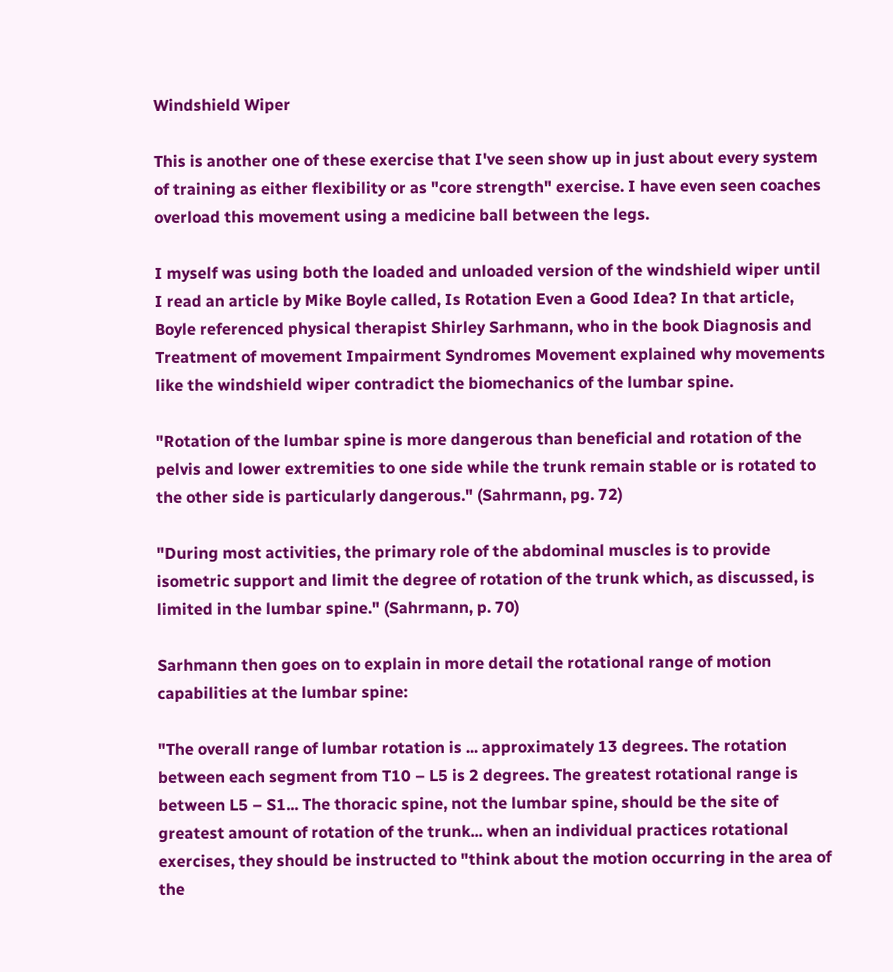Windshield Wiper

This is another one of these exercise that I've seen show up in just about every system of training as either flexibility or as "core strength" exercise. I have even seen coaches overload this movement using a medicine ball between the legs.

I myself was using both the loaded and unloaded version of the windshield wiper until I read an article by Mike Boyle called, Is Rotation Even a Good Idea? In that article, Boyle referenced physical therapist Shirley Sarhmann, who in the book Diagnosis and Treatment of movement Impairment Syndromes Movement explained why movements like the windshield wiper contradict the biomechanics of the lumbar spine.

"Rotation of the lumbar spine is more dangerous than beneficial and rotation of the pelvis and lower extremities to one side while the trunk remain stable or is rotated to the other side is particularly dangerous." (Sahrmann, pg. 72)

"During most activities, the primary role of the abdominal muscles is to provide isometric support and limit the degree of rotation of the trunk which, as discussed, is limited in the lumbar spine." (Sahrmann, p. 70)

Sarhmann then goes on to explain in more detail the rotational range of motion capabilities at the lumbar spine:

"The overall range of lumbar rotation is ... approximately 13 degrees. The rotation between each segment from T10 – L5 is 2 degrees. The greatest rotational range is between L5 – S1... The thoracic spine, not the lumbar spine, should be the site of greatest amount of rotation of the trunk... when an individual practices rotational exercises, they should be instructed to "think about the motion occurring in the area of the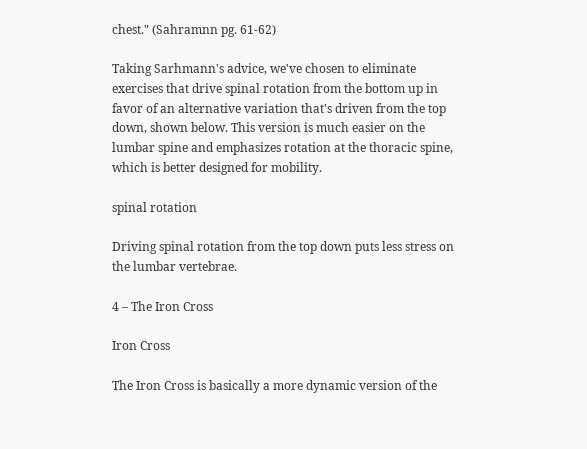chest." (Sahramnn pg. 61-62)

Taking Sarhmann's advice, we've chosen to eliminate exercises that drive spinal rotation from the bottom up in favor of an alternative variation that's driven from the top down, shown below. This version is much easier on the lumbar spine and emphasizes rotation at the thoracic spine, which is better designed for mobility.

spinal rotation

Driving spinal rotation from the top down puts less stress on the lumbar vertebrae.

4 – The Iron Cross

Iron Cross

The Iron Cross is basically a more dynamic version of the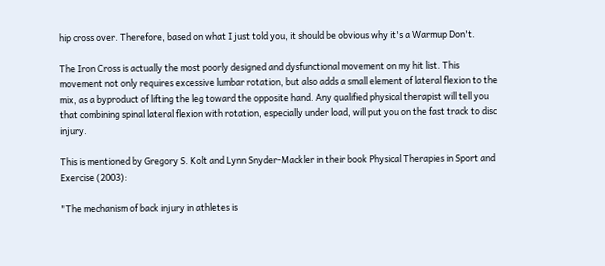hip cross over. Therefore, based on what I just told you, it should be obvious why it's a Warmup Don't.

The Iron Cross is actually the most poorly designed and dysfunctional movement on my hit list. This movement not only requires excessive lumbar rotation, but also adds a small element of lateral flexion to the mix, as a byproduct of lifting the leg toward the opposite hand. Any qualified physical therapist will tell you that combining spinal lateral flexion with rotation, especially under load, will put you on the fast track to disc injury.

This is mentioned by Gregory S. Kolt and Lynn Snyder-Mackler in their book Physical Therapies in Sport and Exercise (2003):

"The mechanism of back injury in athletes is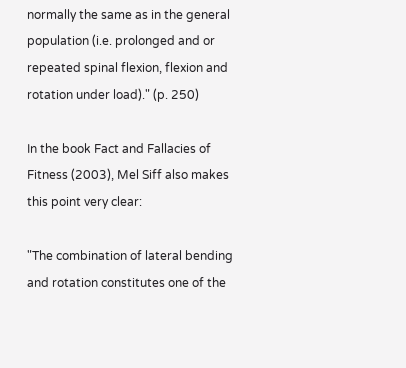normally the same as in the general population (i.e. prolonged and or repeated spinal flexion, flexion and rotation under load)." (p. 250)

In the book Fact and Fallacies of Fitness (2003), Mel Siff also makes this point very clear:

"The combination of lateral bending and rotation constitutes one of the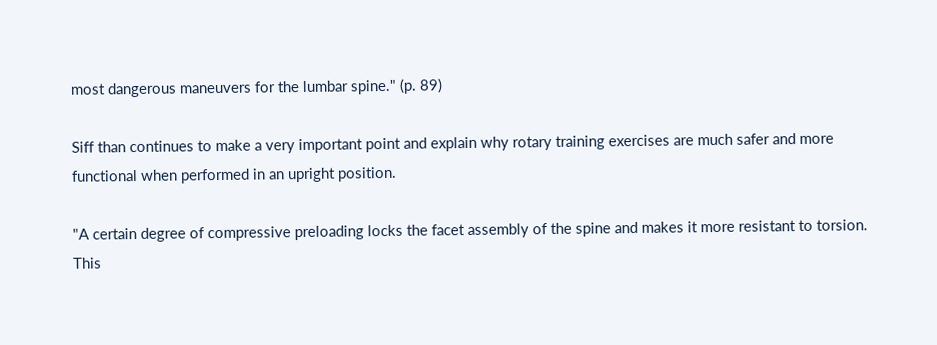most dangerous maneuvers for the lumbar spine." (p. 89)

Siff than continues to make a very important point and explain why rotary training exercises are much safer and more functional when performed in an upright position.

"A certain degree of compressive preloading locks the facet assembly of the spine and makes it more resistant to torsion. This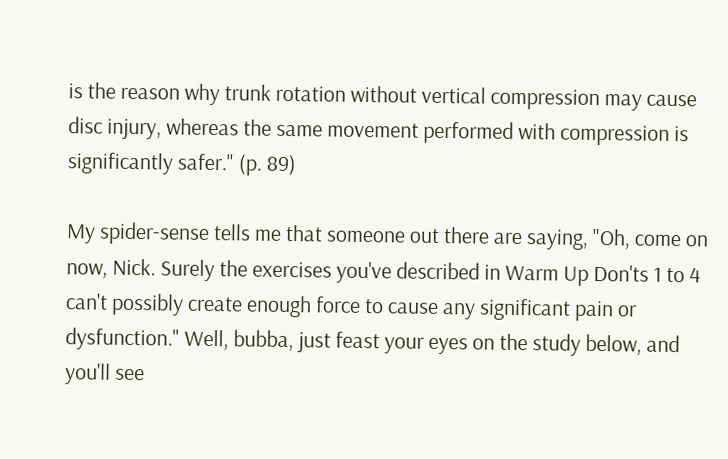is the reason why trunk rotation without vertical compression may cause disc injury, whereas the same movement performed with compression is significantly safer." (p. 89)

My spider-sense tells me that someone out there are saying, "Oh, come on now, Nick. Surely the exercises you've described in Warm Up Don'ts 1 to 4 can't possibly create enough force to cause any significant pain or dysfunction." Well, bubba, just feast your eyes on the study below, and you'll see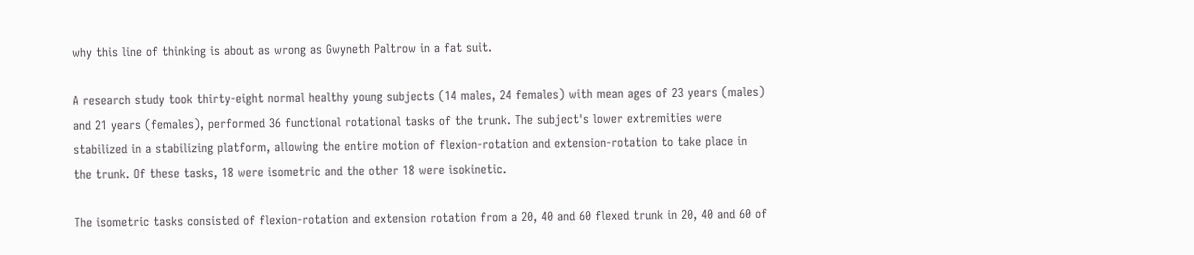why this line of thinking is about as wrong as Gwyneth Paltrow in a fat suit.

A research study took thirty-eight normal healthy young subjects (14 males, 24 females) with mean ages of 23 years (males) and 21 years (females), performed 36 functional rotational tasks of the trunk. The subject's lower extremities were stabilized in a stabilizing platform, allowing the entire motion of flexion-rotation and extension-rotation to take place in the trunk. Of these tasks, 18 were isometric and the other 18 were isokinetic.

The isometric tasks consisted of flexion-rotation and extension rotation from a 20, 40 and 60 flexed trunk in 20, 40 and 60 of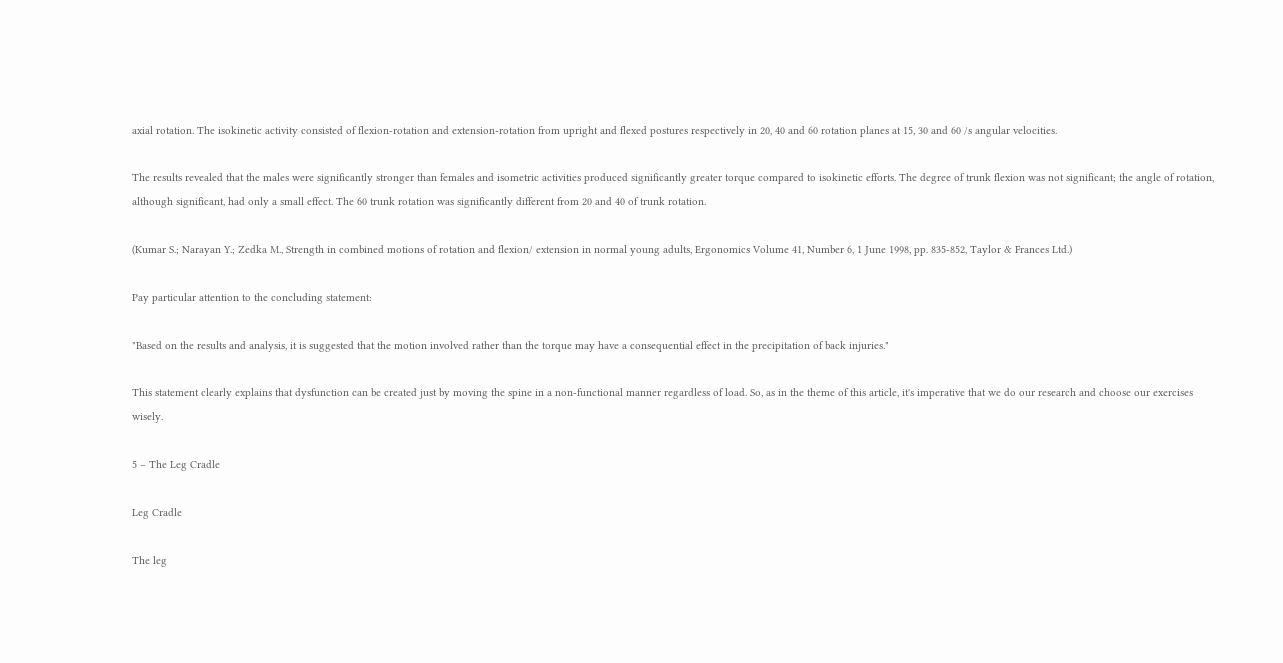axial rotation. The isokinetic activity consisted of flexion-rotation and extension-rotation from upright and flexed postures respectively in 20, 40 and 60 rotation planes at 15, 30 and 60 /s angular velocities.

The results revealed that the males were significantly stronger than females and isometric activities produced significantly greater torque compared to isokinetic efforts. The degree of trunk flexion was not significant; the angle of rotation, although significant, had only a small effect. The 60 trunk rotation was significantly different from 20 and 40 of trunk rotation.

(Kumar S.; Narayan Y.; Zedka M., Strength in combined motions of rotation and flexion/ extension in normal young adults, Ergonomics Volume 41, Number 6, 1 June 1998, pp. 835-852, Taylor & Frances Ltd.)

Pay particular attention to the concluding statement:

"Based on the results and analysis, it is suggested that the motion involved rather than the torque may have a consequential effect in the precipitation of back injuries."

This statement clearly explains that dysfunction can be created just by moving the spine in a non-functional manner regardless of load. So, as in the theme of this article, it's imperative that we do our research and choose our exercises wisely.

5 – The Leg Cradle

Leg Cradle

The leg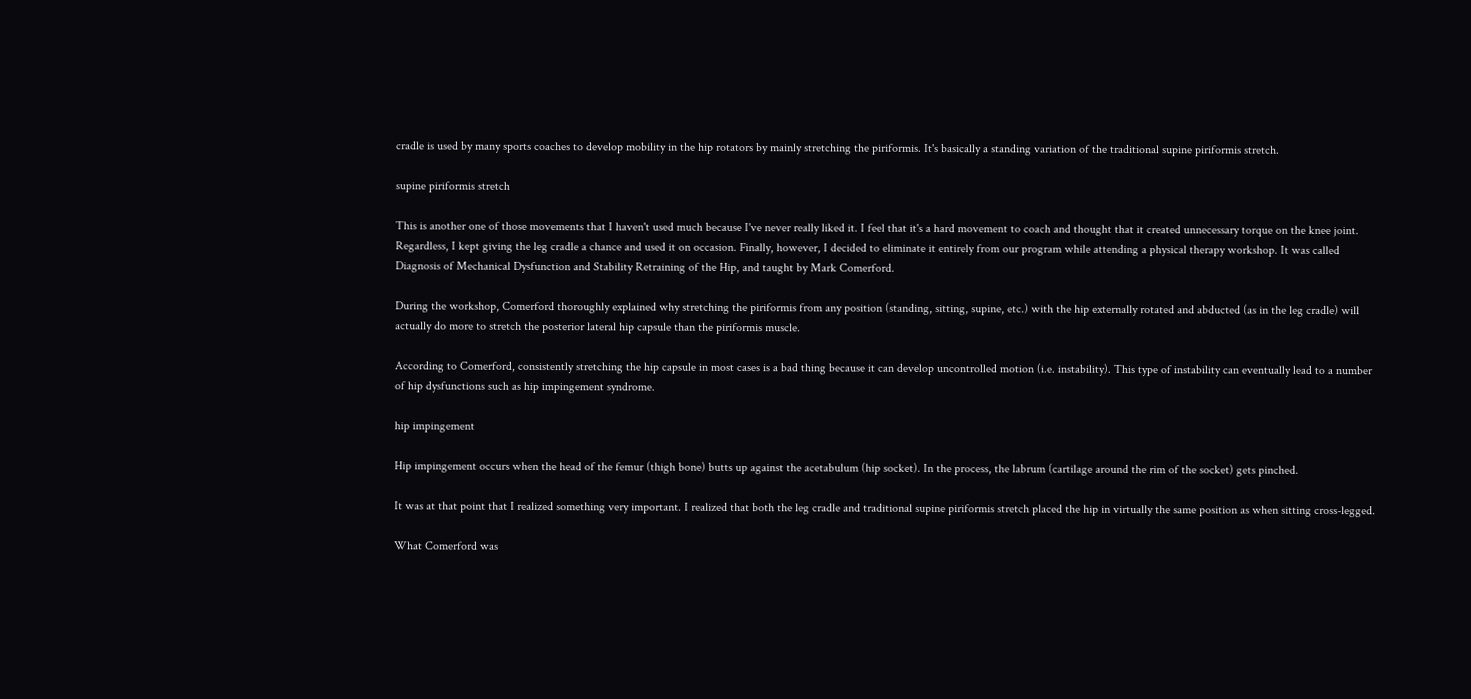cradle is used by many sports coaches to develop mobility in the hip rotators by mainly stretching the piriformis. It's basically a standing variation of the traditional supine piriformis stretch.

supine piriformis stretch

This is another one of those movements that I haven't used much because I've never really liked it. I feel that it's a hard movement to coach and thought that it created unnecessary torque on the knee joint. Regardless, I kept giving the leg cradle a chance and used it on occasion. Finally, however, I decided to eliminate it entirely from our program while attending a physical therapy workshop. It was called Diagnosis of Mechanical Dysfunction and Stability Retraining of the Hip, and taught by Mark Comerford.

During the workshop, Comerford thoroughly explained why stretching the piriformis from any position (standing, sitting, supine, etc.) with the hip externally rotated and abducted (as in the leg cradle) will actually do more to stretch the posterior lateral hip capsule than the piriformis muscle.

According to Comerford, consistently stretching the hip capsule in most cases is a bad thing because it can develop uncontrolled motion (i.e. instability). This type of instability can eventually lead to a number of hip dysfunctions such as hip impingement syndrome.

hip impingement

Hip impingement occurs when the head of the femur (thigh bone) butts up against the acetabulum (hip socket). In the process, the labrum (cartilage around the rim of the socket) gets pinched.

It was at that point that I realized something very important. I realized that both the leg cradle and traditional supine piriformis stretch placed the hip in virtually the same position as when sitting cross-legged.

What Comerford was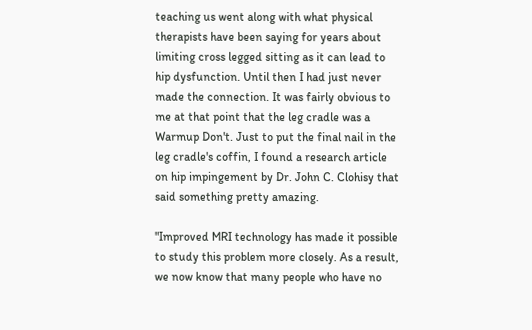teaching us went along with what physical therapists have been saying for years about limiting cross legged sitting as it can lead to hip dysfunction. Until then I had just never made the connection. It was fairly obvious to me at that point that the leg cradle was a Warmup Don't. Just to put the final nail in the leg cradle's coffin, I found a research article on hip impingement by Dr. John C. Clohisy that said something pretty amazing.

"Improved MRI technology has made it possible to study this problem more closely. As a result, we now know that many people who have no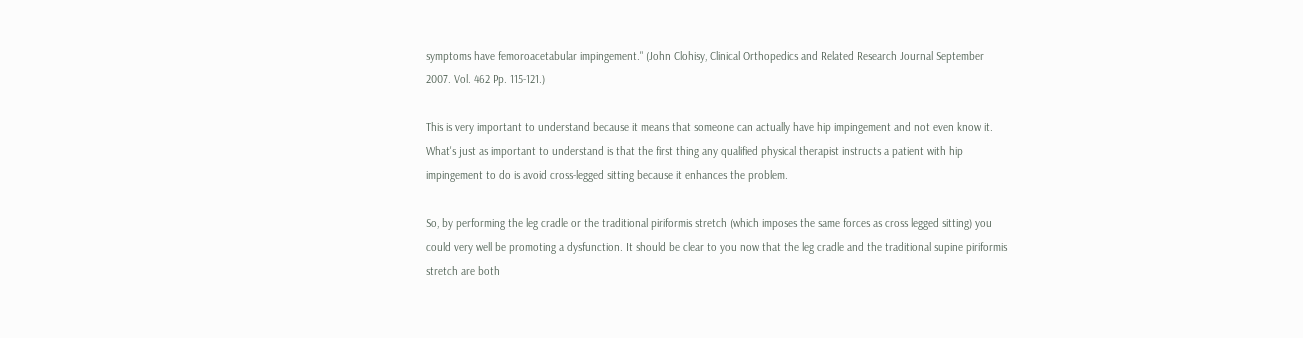symptoms have femoroacetabular impingement." (John Clohisy, Clinical Orthopedics and Related Research Journal September 2007. Vol. 462 Pp. 115-121.)

This is very important to understand because it means that someone can actually have hip impingement and not even know it. What's just as important to understand is that the first thing any qualified physical therapist instructs a patient with hip impingement to do is avoid cross-legged sitting because it enhances the problem.

So, by performing the leg cradle or the traditional piriformis stretch (which imposes the same forces as cross legged sitting) you could very well be promoting a dysfunction. It should be clear to you now that the leg cradle and the traditional supine piriformis stretch are both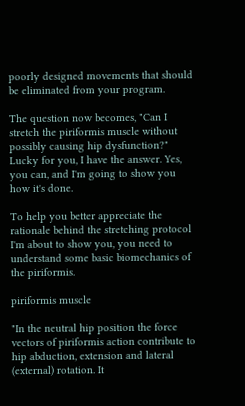poorly designed movements that should be eliminated from your program.

The question now becomes, "Can I stretch the piriformis muscle without possibly causing hip dysfunction?" Lucky for you, I have the answer. Yes, you can, and I'm going to show you how it's done.

To help you better appreciate the rationale behind the stretching protocol I'm about to show you, you need to understand some basic biomechanics of the piriformis.

piriformis muscle

"In the neutral hip position the force vectors of piriformis action contribute to hip abduction, extension and lateral (external) rotation. It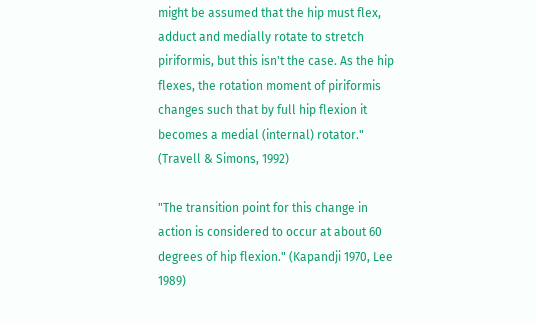might be assumed that the hip must flex, adduct and medially rotate to stretch piriformis, but this isn't the case. As the hip flexes, the rotation moment of piriformis changes such that by full hip flexion it becomes a medial (internal) rotator." (Travell & Simons, 1992)

"The transition point for this change in action is considered to occur at about 60 degrees of hip flexion." (Kapandji 1970, Lee 1989)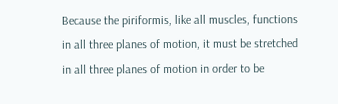Because the piriformis, like all muscles, functions in all three planes of motion, it must be stretched in all three planes of motion in order to be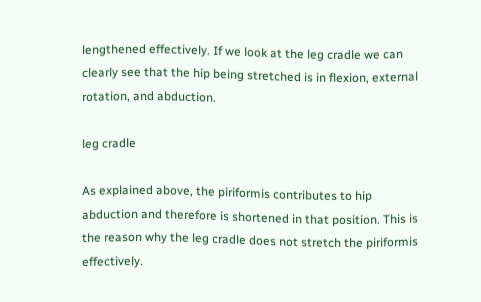lengthened effectively. If we look at the leg cradle we can clearly see that the hip being stretched is in flexion, external rotation, and abduction.

leg cradle

As explained above, the piriformis contributes to hip abduction and therefore is shortened in that position. This is the reason why the leg cradle does not stretch the piriformis effectively.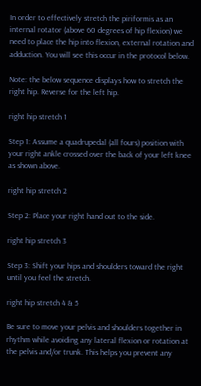In order to effectively stretch the piriformis as an internal rotator (above 60 degrees of hip flexion) we need to place the hip into flexion, external rotation and adduction. You will see this occur in the protocol below.

Note: the below sequence displays how to stretch the right hip. Reverse for the left hip.

right hip stretch 1

Step 1: Assume a quadrupedal (all fours) position with your right ankle crossed over the back of your left knee as shown above.

right hip stretch 2

Step 2: Place your right hand out to the side.

right hip stretch 3

Step 3: Shift your hips and shoulders toward the right until you feel the stretch.

right hip stretch 4 & 5

Be sure to move your pelvis and shoulders together in rhythm while avoiding any lateral flexion or rotation at the pelvis and/or trunk. This helps you prevent any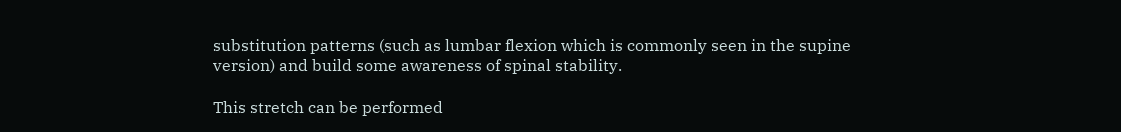substitution patterns (such as lumbar flexion which is commonly seen in the supine version) and build some awareness of spinal stability.

This stretch can be performed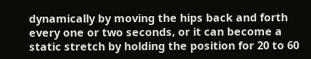dynamically by moving the hips back and forth every one or two seconds, or it can become a static stretch by holding the position for 20 to 60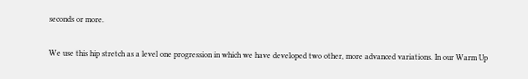seconds or more.

We use this hip stretch as a level one progression in which we have developed two other, more advanced variations. In our Warm Up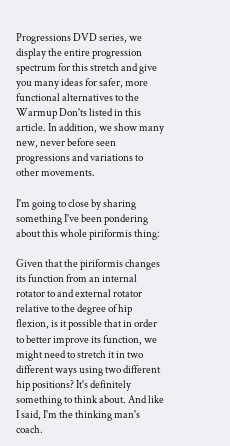Progressions DVD series, we display the entire progression spectrum for this stretch and give you many ideas for safer, more functional alternatives to the Warmup Don'ts listed in this article. In addition, we show many new, never before seen progressions and variations to other movements.

I'm going to close by sharing something I've been pondering about this whole piriformis thing:

Given that the piriformis changes its function from an internal rotator to and external rotator relative to the degree of hip flexion, is it possible that in order to better improve its function, we might need to stretch it in two different ways using two different hip positions? It's definitely something to think about. And like I said, I'm the thinking man's coach.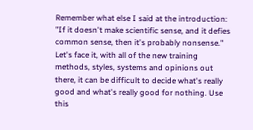Remember what else I said at the introduction: "If it doesn't make scientific sense, and it defies common sense, then it's probably nonsense." Let's face it, with all of the new training methods, styles, systems and opinions out there, it can be difficult to decide what's really good and what's really good for nothing. Use this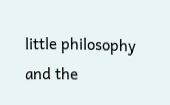little philosophy and the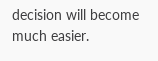decision will become much easier.